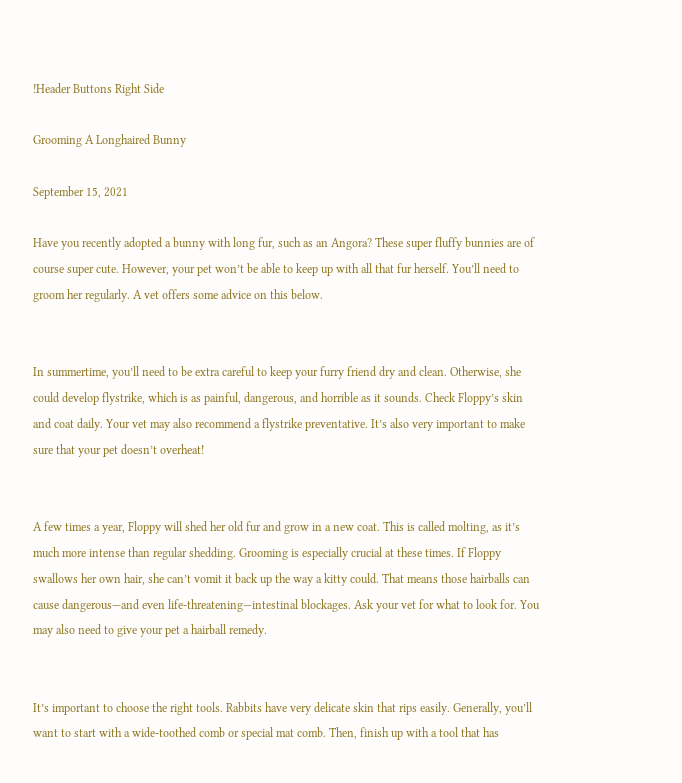!Header Buttons Right Side

Grooming A Longhaired Bunny

September 15, 2021

Have you recently adopted a bunny with long fur, such as an Angora? These super fluffy bunnies are of course super cute. However, your pet won’t be able to keep up with all that fur herself. You’ll need to groom her regularly. A vet offers some advice on this below.


In summertime, you’ll need to be extra careful to keep your furry friend dry and clean. Otherwise, she could develop flystrike, which is as painful, dangerous, and horrible as it sounds. Check Floppy’s skin and coat daily. Your vet may also recommend a flystrike preventative. It’s also very important to make sure that your pet doesn’t overheat!


A few times a year, Floppy will shed her old fur and grow in a new coat. This is called molting, as it’s much more intense than regular shedding. Grooming is especially crucial at these times. If Floppy swallows her own hair, she can’t vomit it back up the way a kitty could. That means those hairballs can cause dangerous—and even life-threatening—intestinal blockages. Ask your vet for what to look for. You may also need to give your pet a hairball remedy.


It’s important to choose the right tools. Rabbits have very delicate skin that rips easily. Generally, you’ll want to start with a wide-toothed comb or special mat comb. Then, finish up with a tool that has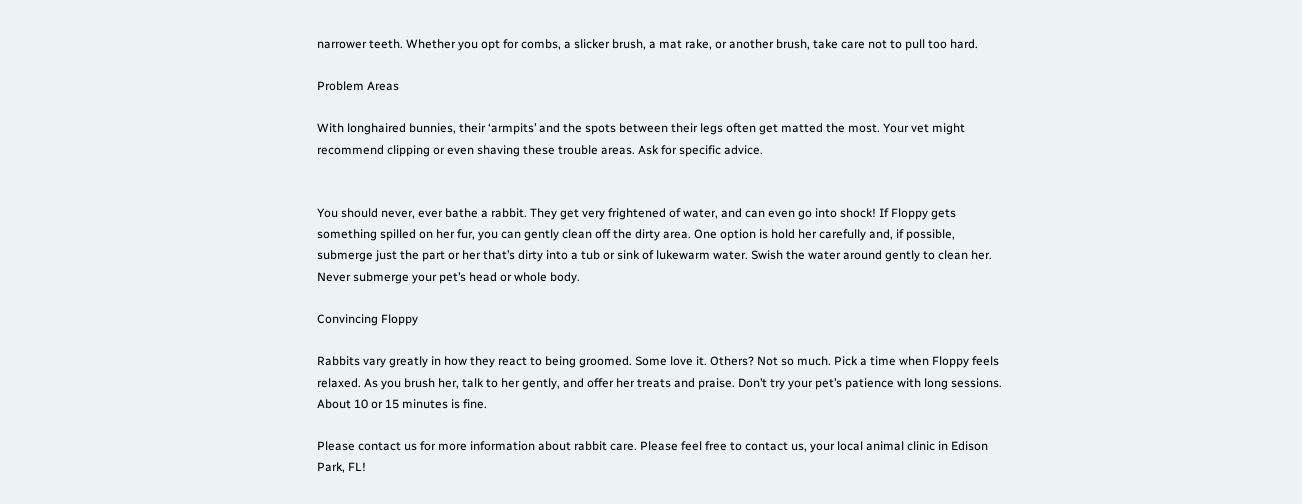narrower teeth. Whether you opt for combs, a slicker brush, a mat rake, or another brush, take care not to pull too hard.

Problem Areas

With longhaired bunnies, their ‘armpits’ and the spots between their legs often get matted the most. Your vet might recommend clipping or even shaving these trouble areas. Ask for specific advice.


You should never, ever bathe a rabbit. They get very frightened of water, and can even go into shock! If Floppy gets something spilled on her fur, you can gently clean off the dirty area. One option is hold her carefully and, if possible, submerge just the part or her that’s dirty into a tub or sink of lukewarm water. Swish the water around gently to clean her. Never submerge your pet’s head or whole body.

Convincing Floppy

Rabbits vary greatly in how they react to being groomed. Some love it. Others? Not so much. Pick a time when Floppy feels relaxed. As you brush her, talk to her gently, and offer her treats and praise. Don’t try your pet’s patience with long sessions. About 10 or 15 minutes is fine.

Please contact us for more information about rabbit care. Please feel free to contact us, your local animal clinic in Edison Park, FL!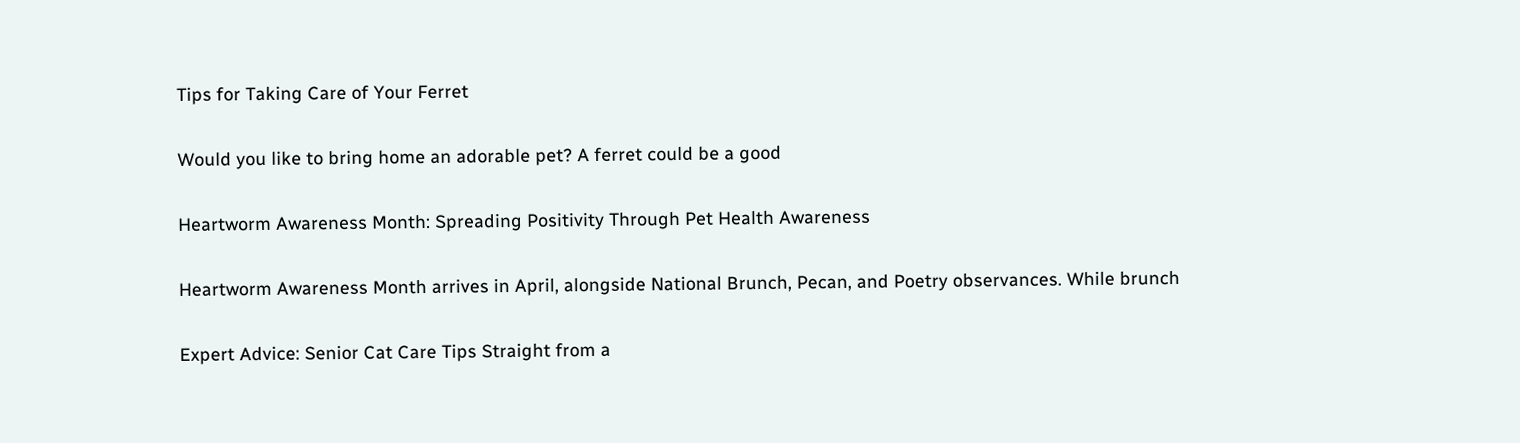Tips for Taking Care of Your Ferret

Would you like to bring home an adorable pet? A ferret could be a good

Heartworm Awareness Month: Spreading Positivity Through Pet Health Awareness

Heartworm Awareness Month arrives in April, alongside National Brunch, Pecan, and Poetry observances. While brunch

Expert Advice: Senior Cat Care Tips Straight from a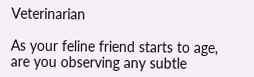Veterinarian

As your feline friend starts to age, are you observing any subtle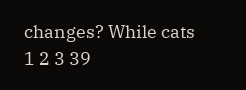changes? While cats
1 2 3 39